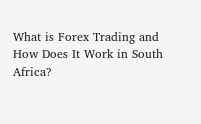What is Forex Trading and How Does It Work in South Africa?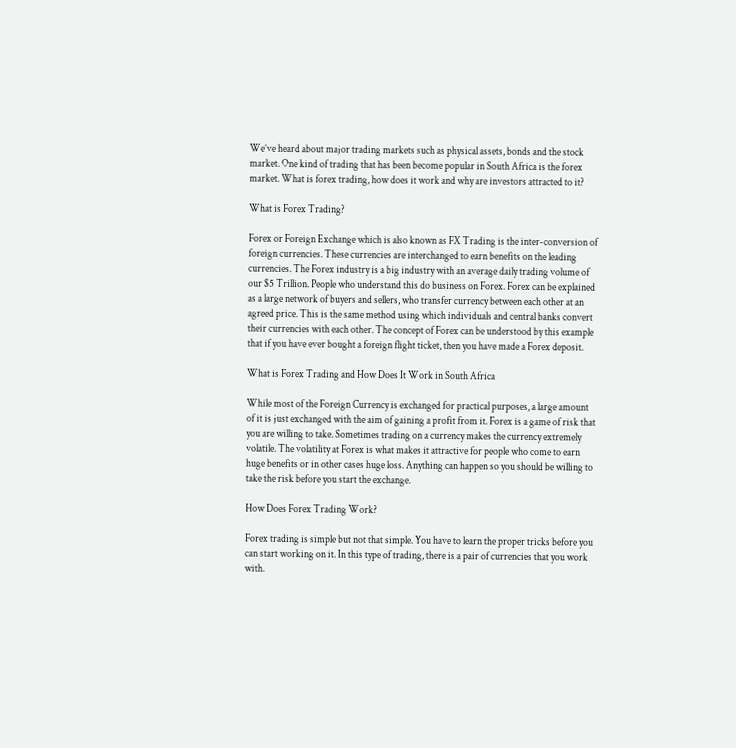We’ve heard about major trading markets such as physical assets, bonds and the stock market. One kind of trading that has been become popular in South Africa is the forex market. What is forex trading, how does it work and why are investors attracted to it?

What is Forex Trading?

Forex or Foreign Exchange which is also known as FX Trading is the inter-conversion of foreign currencies. These currencies are interchanged to earn benefits on the leading currencies. The Forex industry is a big industry with an average daily trading volume of our $5 Trillion. People who understand this do business on Forex. Forex can be explained as a large network of buyers and sellers, who transfer currency between each other at an agreed price. This is the same method using which individuals and central banks convert their currencies with each other. The concept of Forex can be understood by this example that if you have ever bought a foreign flight ticket, then you have made a Forex deposit.

What is Forex Trading and How Does It Work in South Africa

While most of the Foreign Currency is exchanged for practical purposes, a large amount of it is just exchanged with the aim of gaining a profit from it. Forex is a game of risk that you are willing to take. Sometimes trading on a currency makes the currency extremely volatile. The volatility at Forex is what makes it attractive for people who come to earn huge benefits or in other cases huge loss. Anything can happen so you should be willing to take the risk before you start the exchange.

How Does Forex Trading Work?

Forex trading is simple but not that simple. You have to learn the proper tricks before you can start working on it. In this type of trading, there is a pair of currencies that you work with.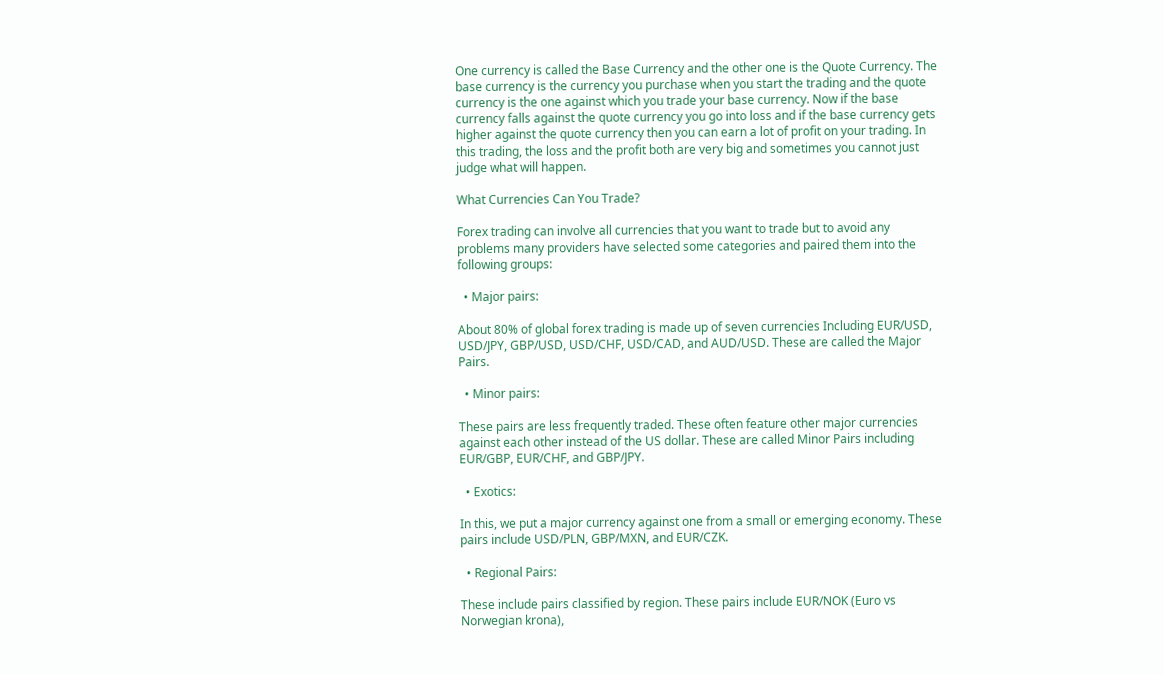One currency is called the Base Currency and the other one is the Quote Currency. The base currency is the currency you purchase when you start the trading and the quote currency is the one against which you trade your base currency. Now if the base currency falls against the quote currency you go into loss and if the base currency gets higher against the quote currency then you can earn a lot of profit on your trading. In this trading, the loss and the profit both are very big and sometimes you cannot just judge what will happen.

What Currencies Can You Trade?

Forex trading can involve all currencies that you want to trade but to avoid any problems many providers have selected some categories and paired them into the following groups:

  • Major pairs:

About 80% of global forex trading is made up of seven currencies Including EUR/USD, USD/JPY, GBP/USD, USD/CHF, USD/CAD, and AUD/USD. These are called the Major Pairs.

  • Minor pairs:

These pairs are less frequently traded. These often feature other major currencies against each other instead of the US dollar. These are called Minor Pairs including EUR/GBP, EUR/CHF, and GBP/JPY.

  • Exotics:

In this, we put a major currency against one from a small or emerging economy. These pairs include USD/PLN, GBP/MXN, and EUR/CZK.

  • Regional Pairs:

These include pairs classified by region. These pairs include EUR/NOK (Euro vs Norwegian krona),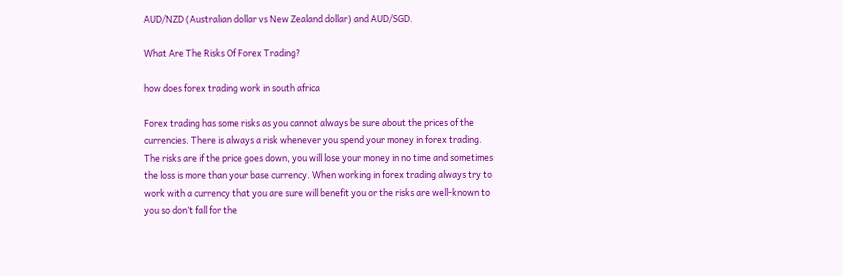AUD/NZD (Australian dollar vs New Zealand dollar) and AUD/SGD.

What Are The Risks Of Forex Trading?

how does forex trading work in south africa

Forex trading has some risks as you cannot always be sure about the prices of the currencies. There is always a risk whenever you spend your money in forex trading. The risks are if the price goes down, you will lose your money in no time and sometimes the loss is more than your base currency. When working in forex trading always try to work with a currency that you are sure will benefit you or the risks are well-known to you so don’t fall for the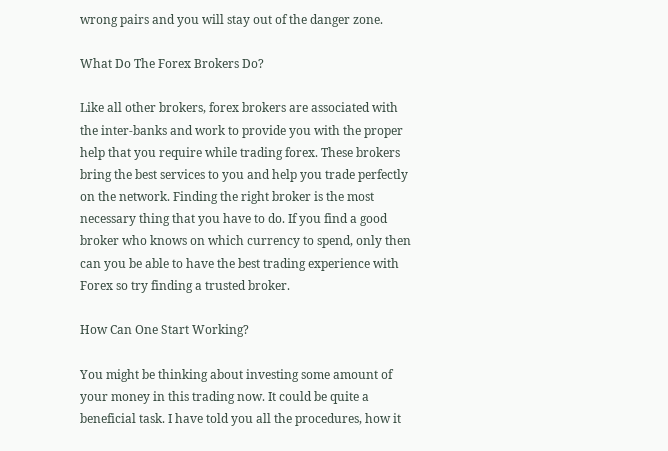wrong pairs and you will stay out of the danger zone.

What Do The Forex Brokers Do?

Like all other brokers, forex brokers are associated with the inter-banks and work to provide you with the proper help that you require while trading forex. These brokers bring the best services to you and help you trade perfectly on the network. Finding the right broker is the most necessary thing that you have to do. If you find a good broker who knows on which currency to spend, only then can you be able to have the best trading experience with Forex so try finding a trusted broker.

How Can One Start Working?

You might be thinking about investing some amount of your money in this trading now. It could be quite a beneficial task. I have told you all the procedures, how it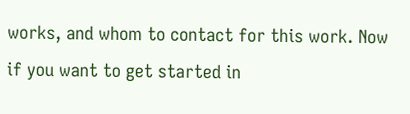works, and whom to contact for this work. Now if you want to get started in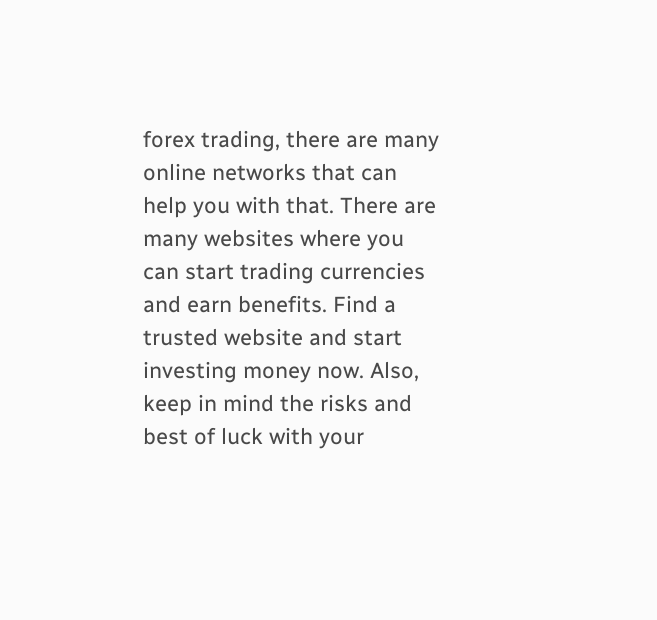forex trading, there are many online networks that can help you with that. There are many websites where you can start trading currencies and earn benefits. Find a trusted website and start investing money now. Also, keep in mind the risks and best of luck with your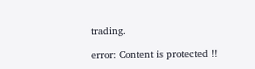trading.

error: Content is protected !!